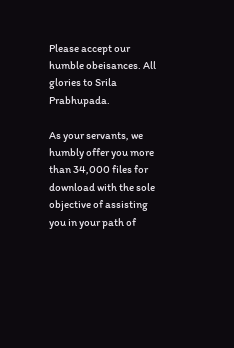Please accept our humble obeisances. All glories to Srila Prabhupada.

As your servants, we humbly offer you more than 34,000 files for download with the sole objective of assisting you in your path of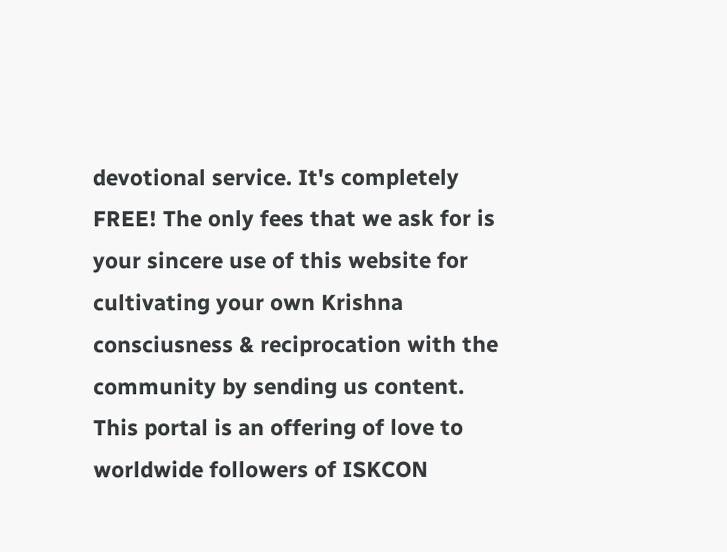devotional service. It's completely FREE! The only fees that we ask for is your sincere use of this website for cultivating your own Krishna consciusness & reciprocation with the community by sending us content.   This portal is an offering of love to worldwide followers of ISKCON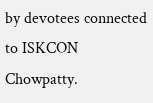by devotees connected to ISKCON Chowpatty.